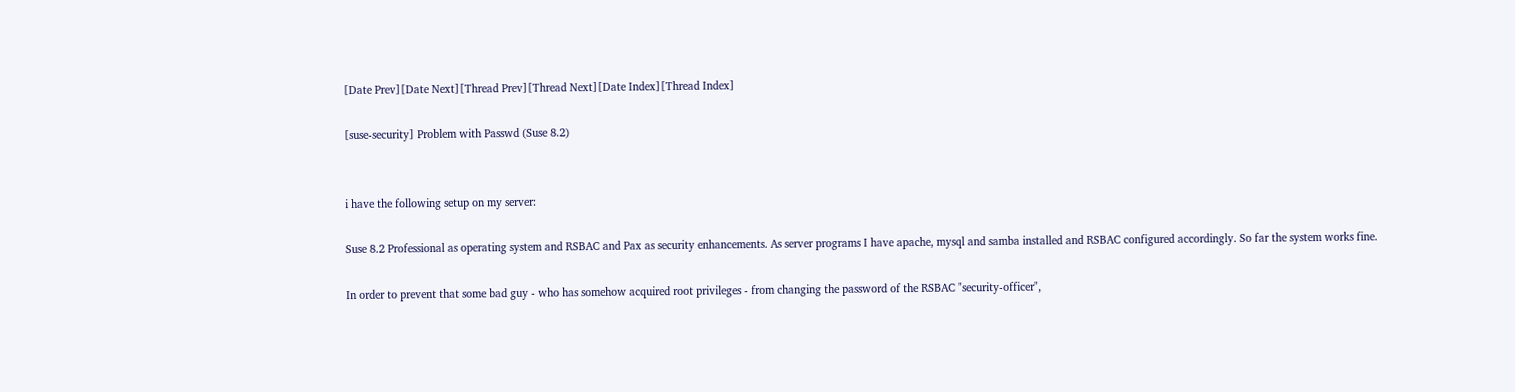[Date Prev][Date Next][Thread Prev][Thread Next][Date Index][Thread Index]

[suse-security] Problem with Passwd (Suse 8.2)


i have the following setup on my server:

Suse 8.2 Professional as operating system and RSBAC and Pax as security enhancements. As server programs I have apache, mysql and samba installed and RSBAC configured accordingly. So far the system works fine.

In order to prevent that some bad guy - who has somehow acquired root privileges - from changing the password of the RSBAC "security-officer",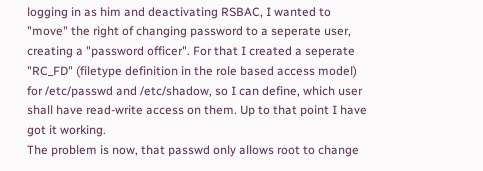logging in as him and deactivating RSBAC, I wanted to "move" the right of changing password to a seperate user, creating a "password officer". For that I created a seperate "RC_FD" (filetype definition in the role based access model) for /etc/passwd and /etc/shadow, so I can define, which user shall have read-write access on them. Up to that point I have got it working.
The problem is now, that passwd only allows root to change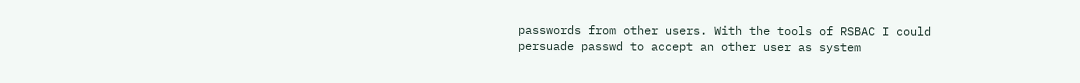passwords from other users. With the tools of RSBAC I could persuade passwd to accept an other user as system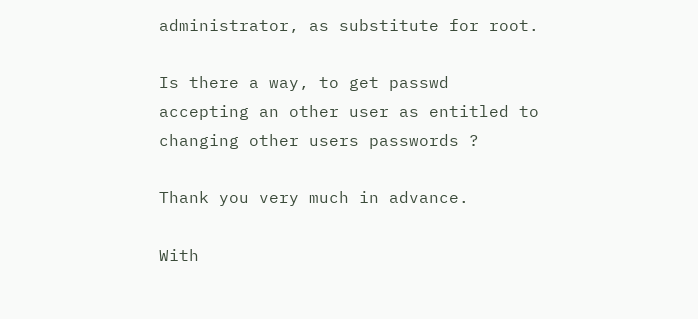administrator, as substitute for root.

Is there a way, to get passwd accepting an other user as entitled to changing other users passwords ?

Thank you very much in advance.

With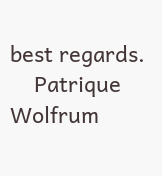best regards.
    Patrique Wolfrum